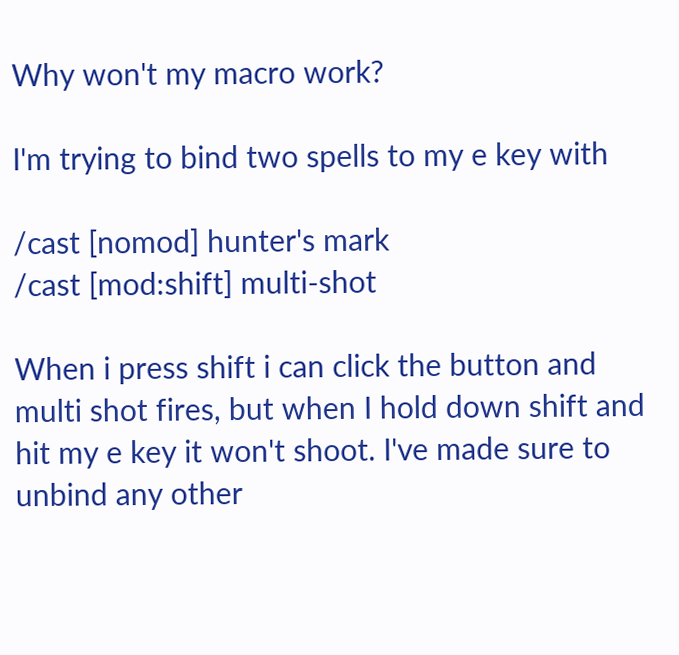Why won't my macro work?

I'm trying to bind two spells to my e key with

/cast [nomod] hunter's mark
/cast [mod:shift] multi-shot

When i press shift i can click the button and multi shot fires, but when I hold down shift and hit my e key it won't shoot. I've made sure to unbind any other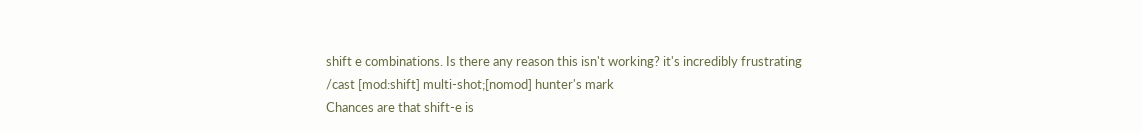shift e combinations. Is there any reason this isn't working? it's incredibly frustrating
/cast [mod:shift] multi-shot;[nomod] hunter's mark
Chances are that shift-e is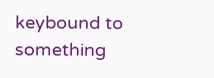keybound to something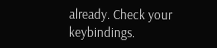already. Check your keybindings.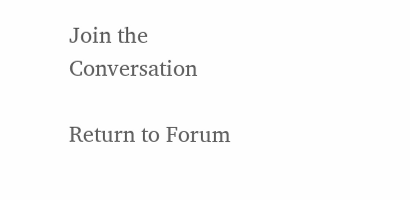Join the Conversation

Return to Forum